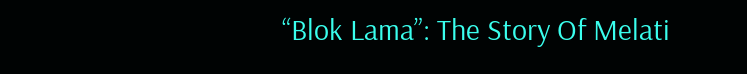“Blok Lama”: The Story Of Melati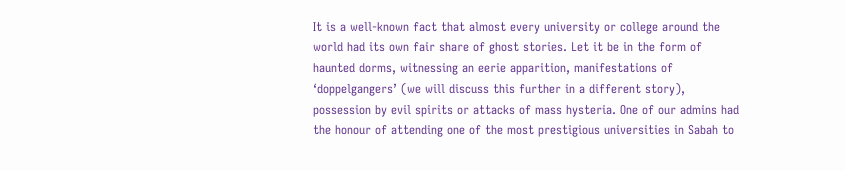It is a well-known fact that almost every university or college around the world had its own fair share of ghost stories. Let it be in the form of haunted dorms, witnessing an eerie apparition, manifestations of ‘doppelgangers’ (we will discuss this further in a different story), possession by evil spirits or attacks of mass hysteria. One of our admins had the honour of attending one of the most prestigious universities in Sabah to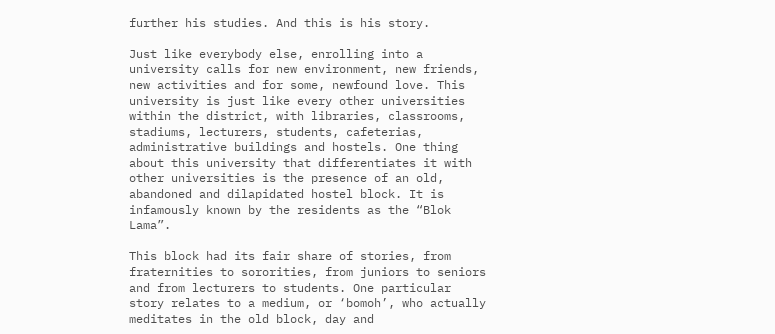further his studies. And this is his story.

Just like everybody else, enrolling into a university calls for new environment, new friends, new activities and for some, newfound love. This university is just like every other universities within the district, with libraries, classrooms, stadiums, lecturers, students, cafeterias, administrative buildings and hostels. One thing about this university that differentiates it with other universities is the presence of an old, abandoned and dilapidated hostel block. It is infamously known by the residents as the “Blok Lama”.

This block had its fair share of stories, from fraternities to sororities, from juniors to seniors and from lecturers to students. One particular story relates to a medium, or ‘bomoh’, who actually meditates in the old block, day and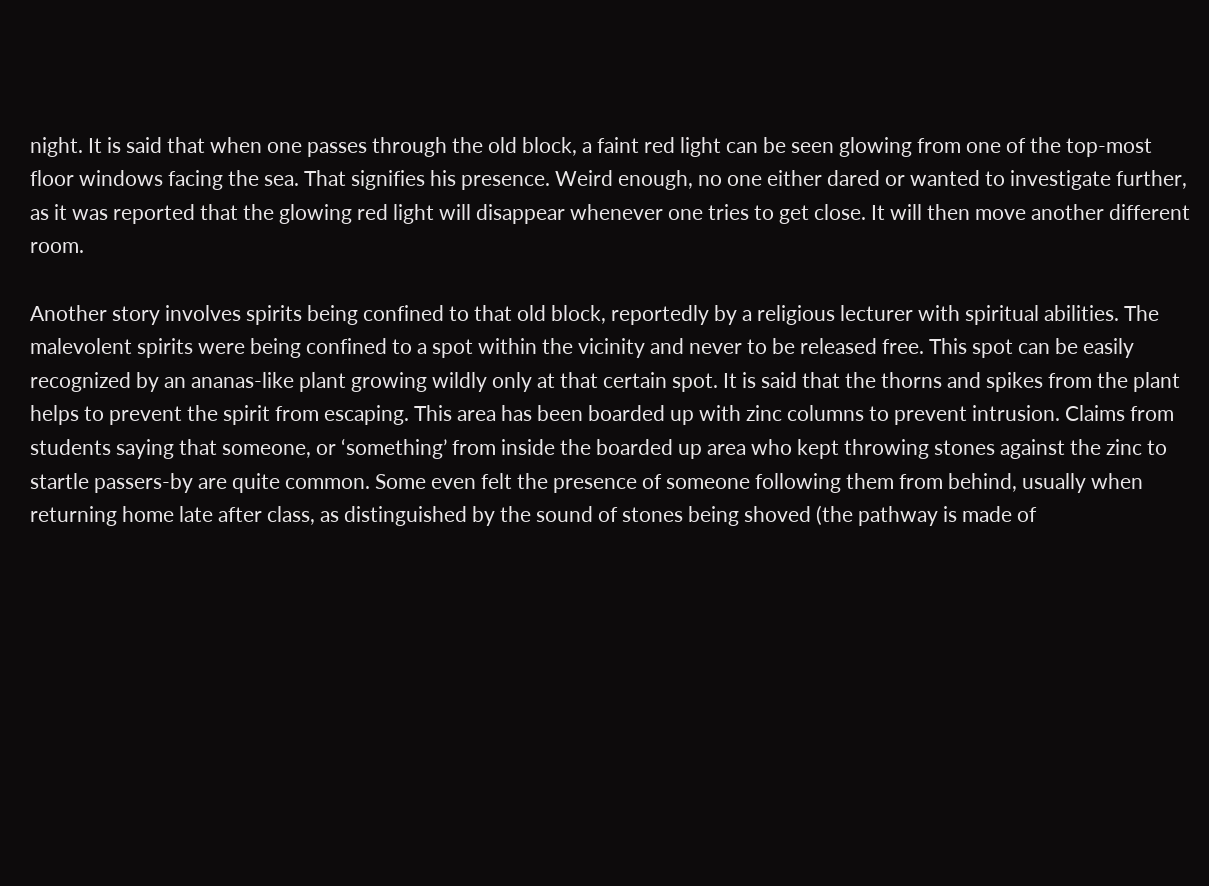night. It is said that when one passes through the old block, a faint red light can be seen glowing from one of the top-most floor windows facing the sea. That signifies his presence. Weird enough, no one either dared or wanted to investigate further, as it was reported that the glowing red light will disappear whenever one tries to get close. It will then move another different room.

Another story involves spirits being confined to that old block, reportedly by a religious lecturer with spiritual abilities. The malevolent spirits were being confined to a spot within the vicinity and never to be released free. This spot can be easily recognized by an ananas-like plant growing wildly only at that certain spot. It is said that the thorns and spikes from the plant helps to prevent the spirit from escaping. This area has been boarded up with zinc columns to prevent intrusion. Claims from students saying that someone, or ‘something’ from inside the boarded up area who kept throwing stones against the zinc to startle passers-by are quite common. Some even felt the presence of someone following them from behind, usually when returning home late after class, as distinguished by the sound of stones being shoved (the pathway is made of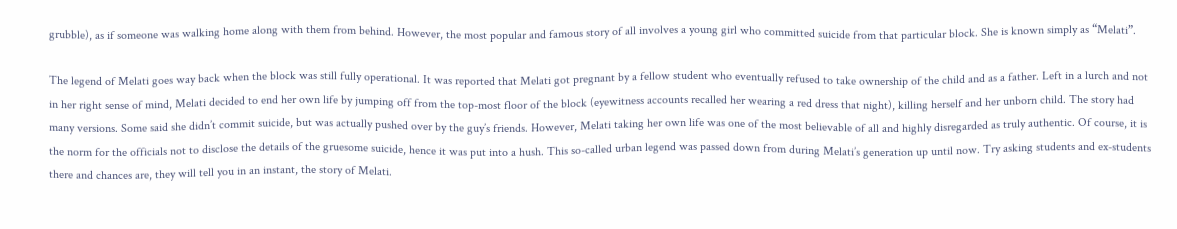grubble), as if someone was walking home along with them from behind. However, the most popular and famous story of all involves a young girl who committed suicide from that particular block. She is known simply as “Melati”.

The legend of Melati goes way back when the block was still fully operational. It was reported that Melati got pregnant by a fellow student who eventually refused to take ownership of the child and as a father. Left in a lurch and not in her right sense of mind, Melati decided to end her own life by jumping off from the top-most floor of the block (eyewitness accounts recalled her wearing a red dress that night), killing herself and her unborn child. The story had many versions. Some said she didn’t commit suicide, but was actually pushed over by the guy’s friends. However, Melati taking her own life was one of the most believable of all and highly disregarded as truly authentic. Of course, it is the norm for the officials not to disclose the details of the gruesome suicide, hence it was put into a hush. This so-called urban legend was passed down from during Melati’s generation up until now. Try asking students and ex-students there and chances are, they will tell you in an instant, the story of Melati.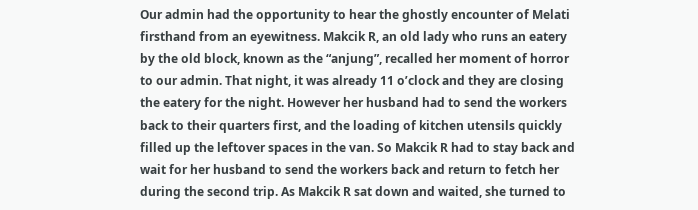Our admin had the opportunity to hear the ghostly encounter of Melati firsthand from an eyewitness. Makcik R, an old lady who runs an eatery by the old block, known as the “anjung”, recalled her moment of horror to our admin. That night, it was already 11 o’clock and they are closing the eatery for the night. However her husband had to send the workers back to their quarters first, and the loading of kitchen utensils quickly filled up the leftover spaces in the van. So Makcik R had to stay back and wait for her husband to send the workers back and return to fetch her during the second trip. As Makcik R sat down and waited, she turned to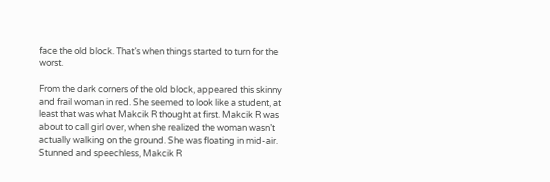face the old block. That’s when things started to turn for the worst.

From the dark corners of the old block, appeared this skinny and frail woman in red. She seemed to look like a student, at least that was what Makcik R thought at first. Makcik R was about to call girl over, when she realized the woman wasn’t actually walking on the ground. She was floating in mid-air. Stunned and speechless, Makcik R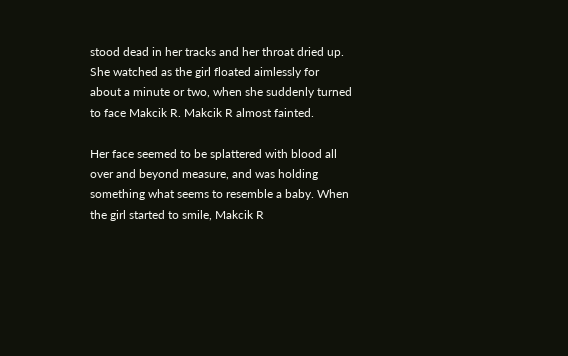stood dead in her tracks and her throat dried up. She watched as the girl floated aimlessly for about a minute or two, when she suddenly turned to face Makcik R. Makcik R almost fainted.

Her face seemed to be splattered with blood all over and beyond measure, and was holding something what seems to resemble a baby. When the girl started to smile, Makcik R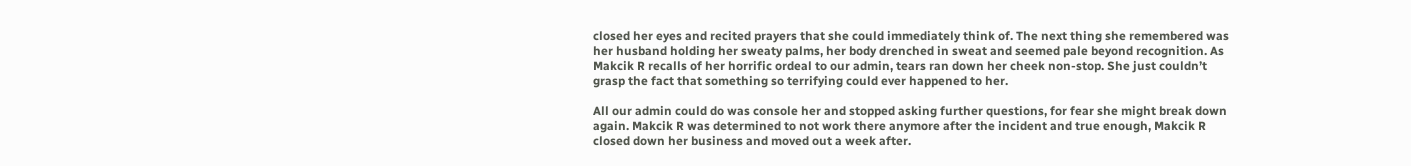closed her eyes and recited prayers that she could immediately think of. The next thing she remembered was her husband holding her sweaty palms, her body drenched in sweat and seemed pale beyond recognition. As Makcik R recalls of her horrific ordeal to our admin, tears ran down her cheek non-stop. She just couldn’t grasp the fact that something so terrifying could ever happened to her.

All our admin could do was console her and stopped asking further questions, for fear she might break down again. Makcik R was determined to not work there anymore after the incident and true enough, Makcik R closed down her business and moved out a week after.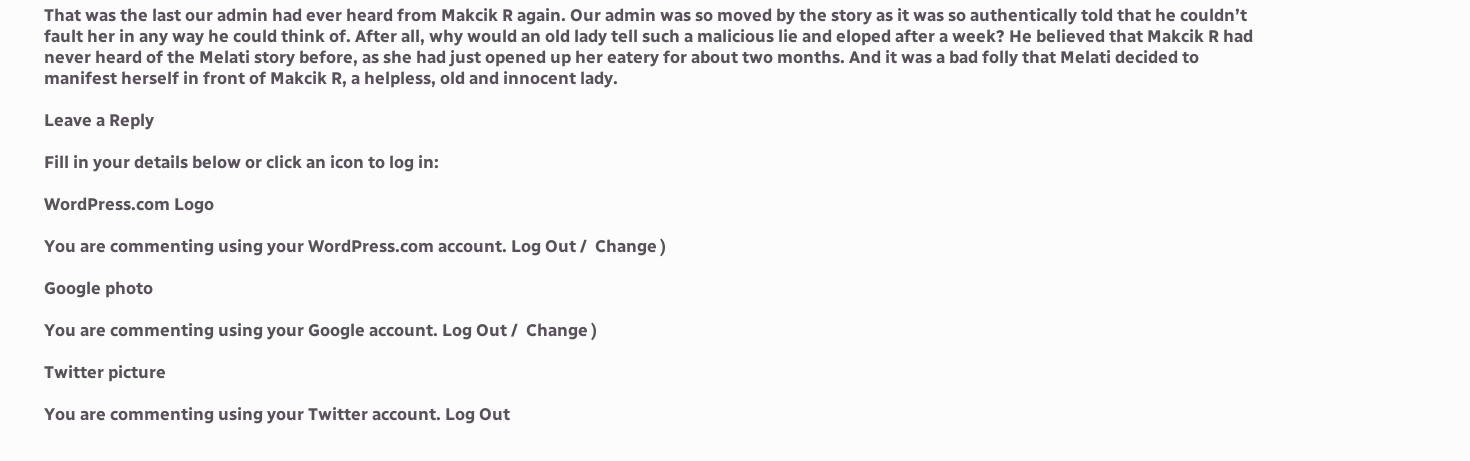That was the last our admin had ever heard from Makcik R again. Our admin was so moved by the story as it was so authentically told that he couldn’t fault her in any way he could think of. After all, why would an old lady tell such a malicious lie and eloped after a week? He believed that Makcik R had never heard of the Melati story before, as she had just opened up her eatery for about two months. And it was a bad folly that Melati decided to manifest herself in front of Makcik R, a helpless, old and innocent lady.

Leave a Reply

Fill in your details below or click an icon to log in:

WordPress.com Logo

You are commenting using your WordPress.com account. Log Out /  Change )

Google photo

You are commenting using your Google account. Log Out /  Change )

Twitter picture

You are commenting using your Twitter account. Log Out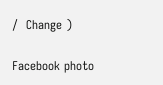/  Change )

Facebook photo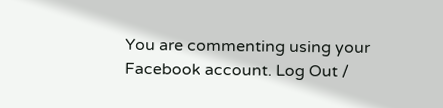You are commenting using your Facebook account. Log Out /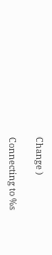Change )

Connecting to %s